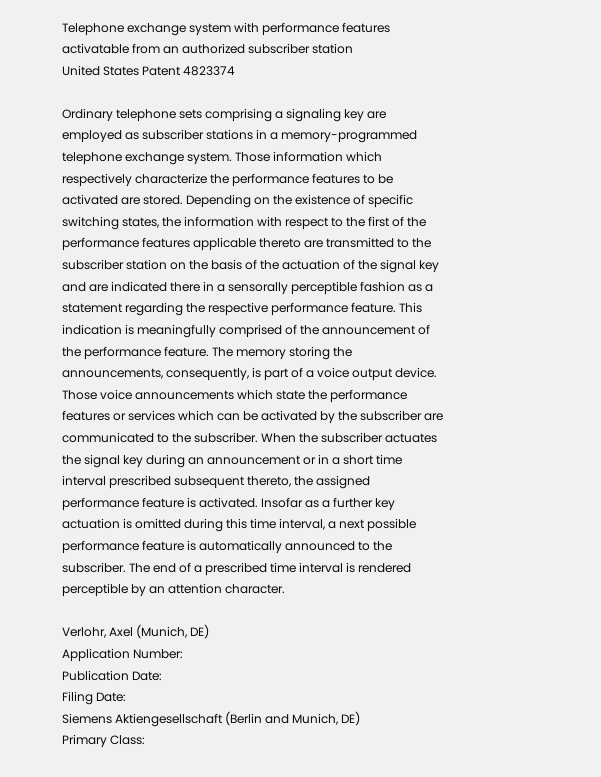Telephone exchange system with performance features activatable from an authorized subscriber station
United States Patent 4823374

Ordinary telephone sets comprising a signaling key are employed as subscriber stations in a memory-programmed telephone exchange system. Those information which respectively characterize the performance features to be activated are stored. Depending on the existence of specific switching states, the information with respect to the first of the performance features applicable thereto are transmitted to the subscriber station on the basis of the actuation of the signal key and are indicated there in a sensorally perceptible fashion as a statement regarding the respective performance feature. This indication is meaningfully comprised of the announcement of the performance feature. The memory storing the announcements, consequently, is part of a voice output device. Those voice announcements which state the performance features or services which can be activated by the subscriber are communicated to the subscriber. When the subscriber actuates the signal key during an announcement or in a short time interval prescribed subsequent thereto, the assigned performance feature is activated. Insofar as a further key actuation is omitted during this time interval, a next possible performance feature is automatically announced to the subscriber. The end of a prescribed time interval is rendered perceptible by an attention character.

Verlohr, Axel (Munich, DE)
Application Number:
Publication Date:
Filing Date:
Siemens Aktiengesellschaft (Berlin and Munich, DE)
Primary Class: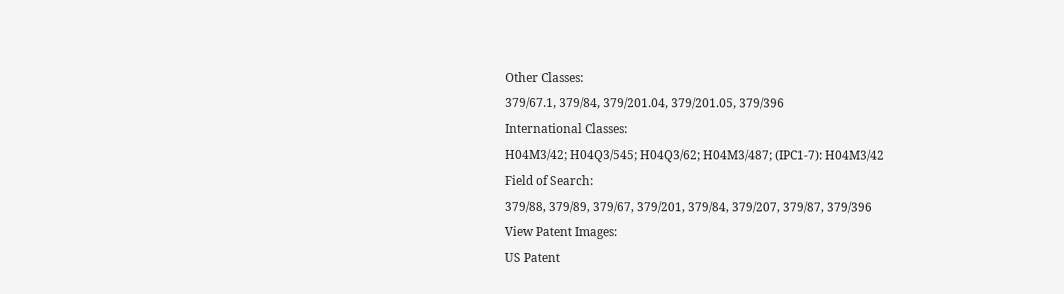Other Classes:
379/67.1, 379/84, 379/201.04, 379/201.05, 379/396
International Classes:
H04M3/42; H04Q3/545; H04Q3/62; H04M3/487; (IPC1-7): H04M3/42
Field of Search:
379/88, 379/89, 379/67, 379/201, 379/84, 379/207, 379/87, 379/396
View Patent Images:
US Patent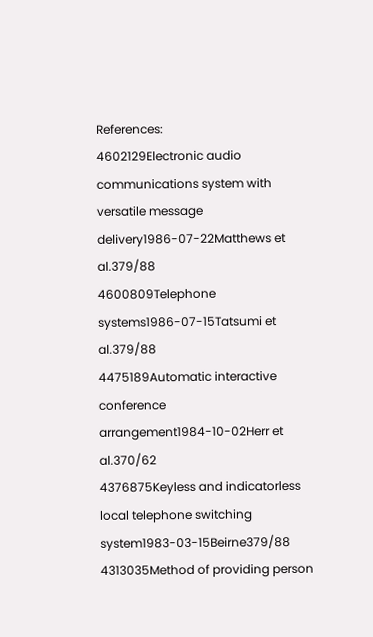References:
4602129Electronic audio communications system with versatile message delivery1986-07-22Matthews et al.379/88
4600809Telephone systems1986-07-15Tatsumi et al.379/88
4475189Automatic interactive conference arrangement1984-10-02Herr et al.370/62
4376875Keyless and indicatorless local telephone switching system1983-03-15Beirne379/88
4313035Method of providing person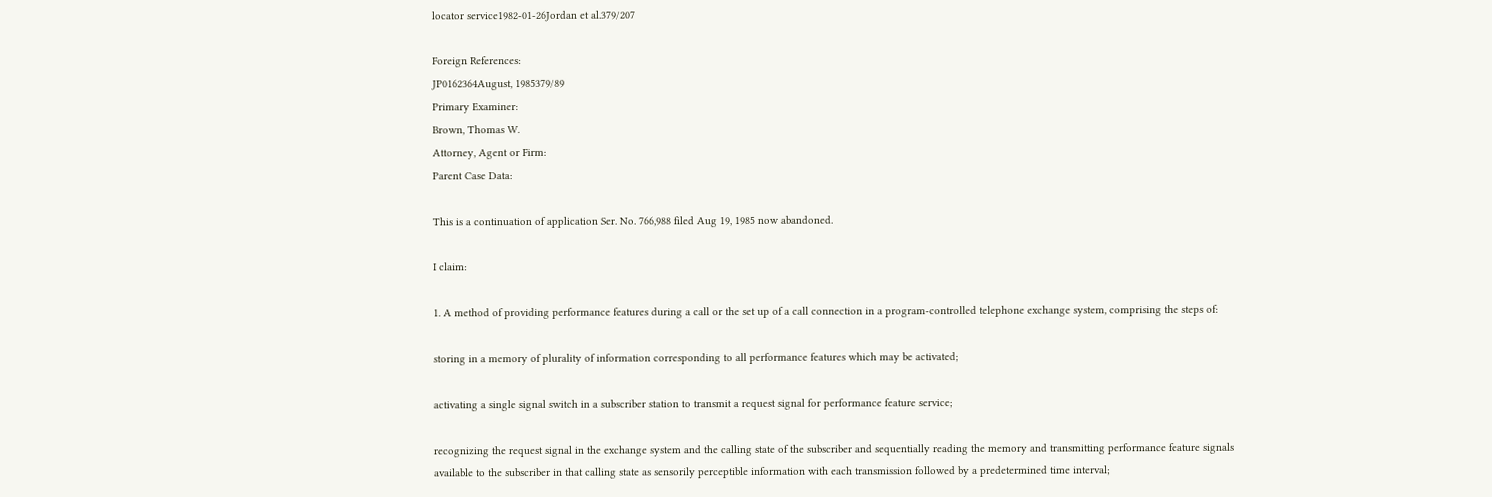locator service1982-01-26Jordan et al.379/207

Foreign References:
JP0162364August, 1985379/89
Primary Examiner:
Brown, Thomas W.
Attorney, Agent or Firm:
Parent Case Data:

This is a continuation of application Ser. No. 766,988 filed Aug 19, 1985 now abandoned.

I claim:

1. A method of providing performance features during a call or the set up of a call connection in a program-controlled telephone exchange system, comprising the steps of:

storing in a memory of plurality of information corresponding to all performance features which may be activated;

activating a single signal switch in a subscriber station to transmit a request signal for performance feature service;

recognizing the request signal in the exchange system and the calling state of the subscriber and sequentially reading the memory and transmitting performance feature signals available to the subscriber in that calling state as sensorily perceptible information with each transmission followed by a predetermined time interval;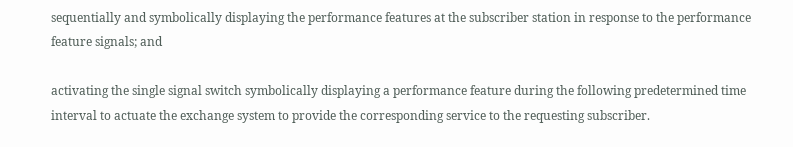sequentially and symbolically displaying the performance features at the subscriber station in response to the performance feature signals; and

activating the single signal switch symbolically displaying a performance feature during the following predetermined time interval to actuate the exchange system to provide the corresponding service to the requesting subscriber.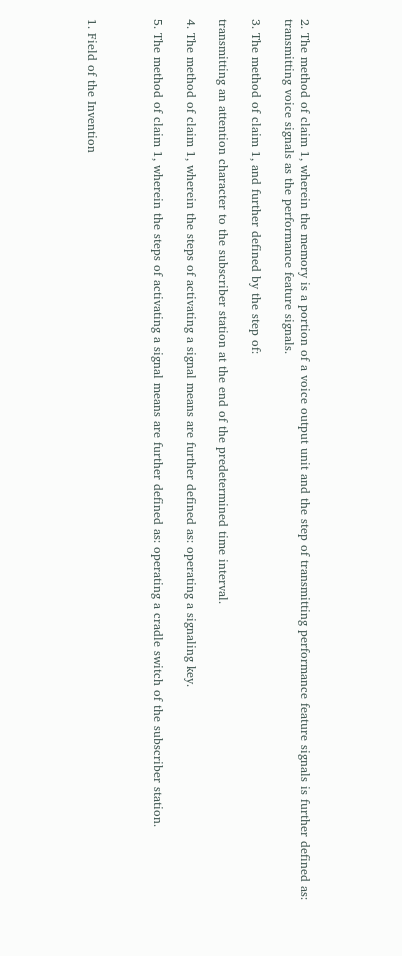2. The method of claim 1, wherein the memory is a portion of a voice output unit and the step of transmitting performance feature signals is further defined as: transmitting voice signals as the performance feature signals.

3. The method of claim 1, and further defined by the step of:

transmitting an attention character to the subscriber station at the end of the predetermined time interval.

4. The method of claim 1, wherein the steps of activating a signal means are further defined as: operating a signaling key.

5. The method of claim 1, wherein the steps of activating a signal means are further defined as: operating a cradle switch of the subscriber station.



1. Field of the Invention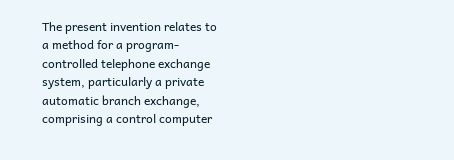The present invention relates to a method for a program-controlled telephone exchange system, particularly a private automatic branch exchange, comprising a control computer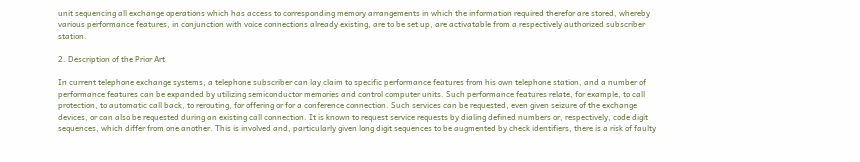unit sequencing all exchange operations which has access to corresponding memory arrangements in which the information required therefor are stored, whereby various performance features, in conjunction with voice connections already existing, are to be set up, are activatable from a respectively authorized subscriber station.

2. Description of the Prior Art

In current telephone exchange systems, a telephone subscriber can lay claim to specific performance features from his own telephone station, and a number of performance features can be expanded by utilizing semiconductor memories and control computer units. Such performance features relate, for example, to call protection, to automatic call back, to rerouting, for offering or for a conference connection. Such services can be requested, even given seizure of the exchange devices, or can also be requested during an existing call connection. It is known to request service requests by dialing defined numbers or, respectively, code digit sequences, which differ from one another. This is involved and, particularly given long digit sequences to be augmented by check identifiers, there is a risk of faulty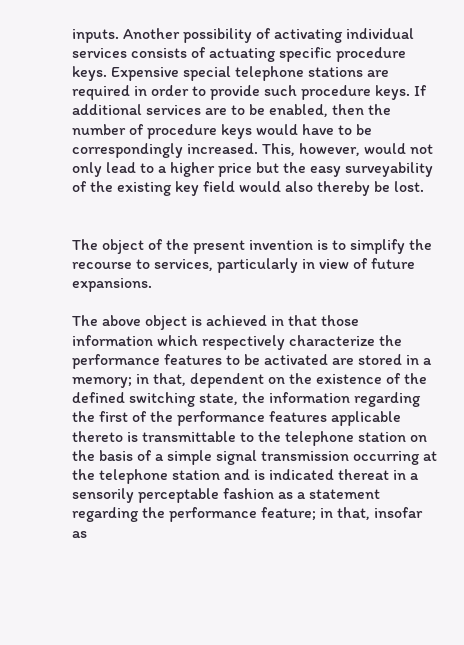inputs. Another possibility of activating individual services consists of actuating specific procedure keys. Expensive special telephone stations are required in order to provide such procedure keys. If additional services are to be enabled, then the number of procedure keys would have to be correspondingly increased. This, however, would not only lead to a higher price but the easy surveyability of the existing key field would also thereby be lost.


The object of the present invention is to simplify the recourse to services, particularly in view of future expansions.

The above object is achieved in that those information which respectively characterize the performance features to be activated are stored in a memory; in that, dependent on the existence of the defined switching state, the information regarding the first of the performance features applicable thereto is transmittable to the telephone station on the basis of a simple signal transmission occurring at the telephone station and is indicated thereat in a sensorily perceptable fashion as a statement regarding the performance feature; in that, insofar as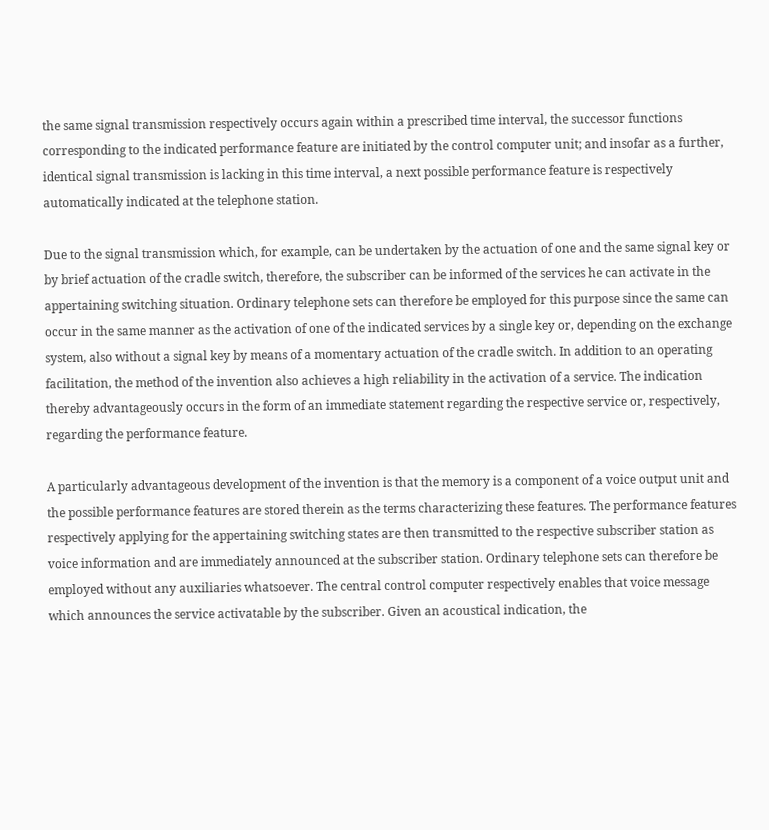the same signal transmission respectively occurs again within a prescribed time interval, the successor functions corresponding to the indicated performance feature are initiated by the control computer unit; and insofar as a further, identical signal transmission is lacking in this time interval, a next possible performance feature is respectively automatically indicated at the telephone station.

Due to the signal transmission which, for example, can be undertaken by the actuation of one and the same signal key or by brief actuation of the cradle switch, therefore, the subscriber can be informed of the services he can activate in the appertaining switching situation. Ordinary telephone sets can therefore be employed for this purpose since the same can occur in the same manner as the activation of one of the indicated services by a single key or, depending on the exchange system, also without a signal key by means of a momentary actuation of the cradle switch. In addition to an operating facilitation, the method of the invention also achieves a high reliability in the activation of a service. The indication thereby advantageously occurs in the form of an immediate statement regarding the respective service or, respectively, regarding the performance feature.

A particularly advantageous development of the invention is that the memory is a component of a voice output unit and the possible performance features are stored therein as the terms characterizing these features. The performance features respectively applying for the appertaining switching states are then transmitted to the respective subscriber station as voice information and are immediately announced at the subscriber station. Ordinary telephone sets can therefore be employed without any auxiliaries whatsoever. The central control computer respectively enables that voice message which announces the service activatable by the subscriber. Given an acoustical indication, the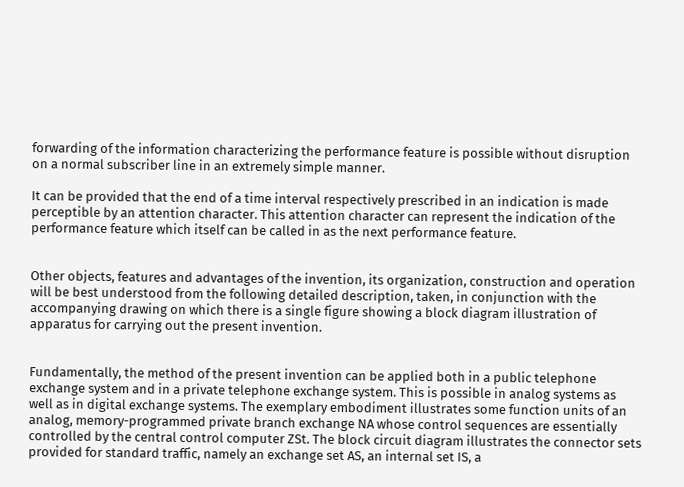forwarding of the information characterizing the performance feature is possible without disruption on a normal subscriber line in an extremely simple manner.

It can be provided that the end of a time interval respectively prescribed in an indication is made perceptible by an attention character. This attention character can represent the indication of the performance feature which itself can be called in as the next performance feature.


Other objects, features and advantages of the invention, its organization, construction and operation will be best understood from the following detailed description, taken, in conjunction with the accompanying drawing on which there is a single figure showing a block diagram illustration of apparatus for carrying out the present invention.


Fundamentally, the method of the present invention can be applied both in a public telephone exchange system and in a private telephone exchange system. This is possible in analog systems as well as in digital exchange systems. The exemplary embodiment illustrates some function units of an analog, memory-programmed private branch exchange NA whose control sequences are essentially controlled by the central control computer ZSt. The block circuit diagram illustrates the connector sets provided for standard traffic, namely an exchange set AS, an internal set IS, a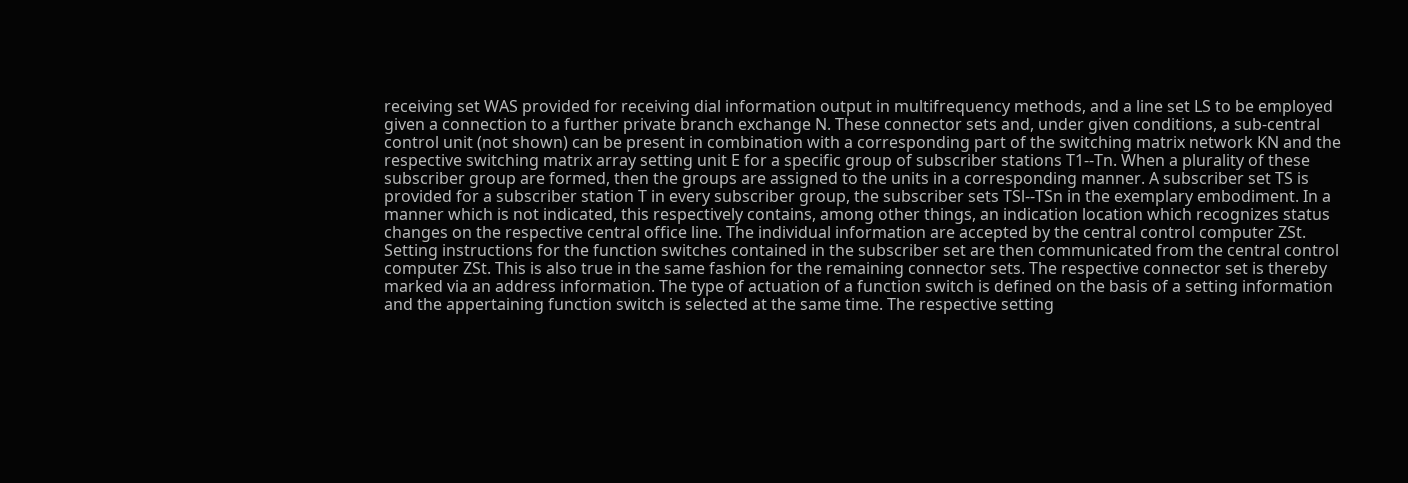receiving set WAS provided for receiving dial information output in multifrequency methods, and a line set LS to be employed given a connection to a further private branch exchange N. These connector sets and, under given conditions, a sub-central control unit (not shown) can be present in combination with a corresponding part of the switching matrix network KN and the respective switching matrix array setting unit E for a specific group of subscriber stations T1--Tn. When a plurality of these subscriber group are formed, then the groups are assigned to the units in a corresponding manner. A subscriber set TS is provided for a subscriber station T in every subscriber group, the subscriber sets TSl--TSn in the exemplary embodiment. In a manner which is not indicated, this respectively contains, among other things, an indication location which recognizes status changes on the respective central office line. The individual information are accepted by the central control computer ZSt. Setting instructions for the function switches contained in the subscriber set are then communicated from the central control computer ZSt. This is also true in the same fashion for the remaining connector sets. The respective connector set is thereby marked via an address information. The type of actuation of a function switch is defined on the basis of a setting information and the appertaining function switch is selected at the same time. The respective setting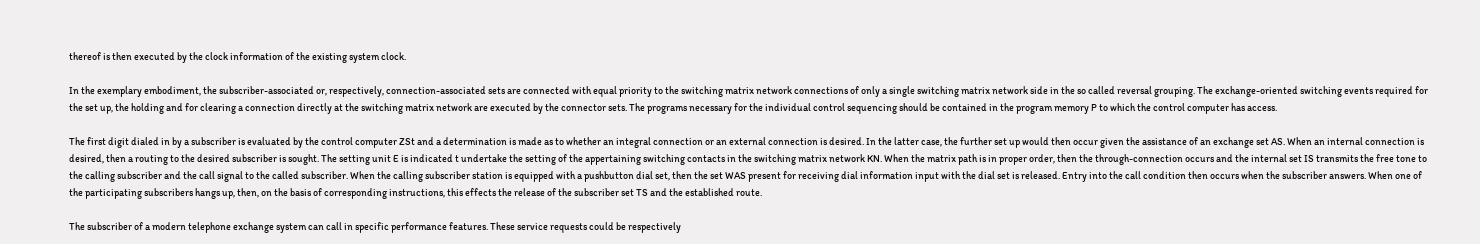thereof is then executed by the clock information of the existing system clock.

In the exemplary embodiment, the subscriber-associated or, respectively, connection-associated sets are connected with equal priority to the switching matrix network connections of only a single switching matrix network side in the so called reversal grouping. The exchange-oriented switching events required for the set up, the holding and for clearing a connection directly at the switching matrix network are executed by the connector sets. The programs necessary for the individual control sequencing should be contained in the program memory P to which the control computer has access.

The first digit dialed in by a subscriber is evaluated by the control computer ZSt and a determination is made as to whether an integral connection or an external connection is desired. In the latter case, the further set up would then occur given the assistance of an exchange set AS. When an internal connection is desired, then a routing to the desired subscriber is sought. The setting unit E is indicated t undertake the setting of the appertaining switching contacts in the switching matrix network KN. When the matrix path is in proper order, then the through-connection occurs and the internal set IS transmits the free tone to the calling subscriber and the call signal to the called subscriber. When the calling subscriber station is equipped with a pushbutton dial set, then the set WAS present for receiving dial information input with the dial set is released. Entry into the call condition then occurs when the subscriber answers. When one of the participating subscribers hangs up, then, on the basis of corresponding instructions, this effects the release of the subscriber set TS and the established route.

The subscriber of a modern telephone exchange system can call in specific performance features. These service requests could be respectively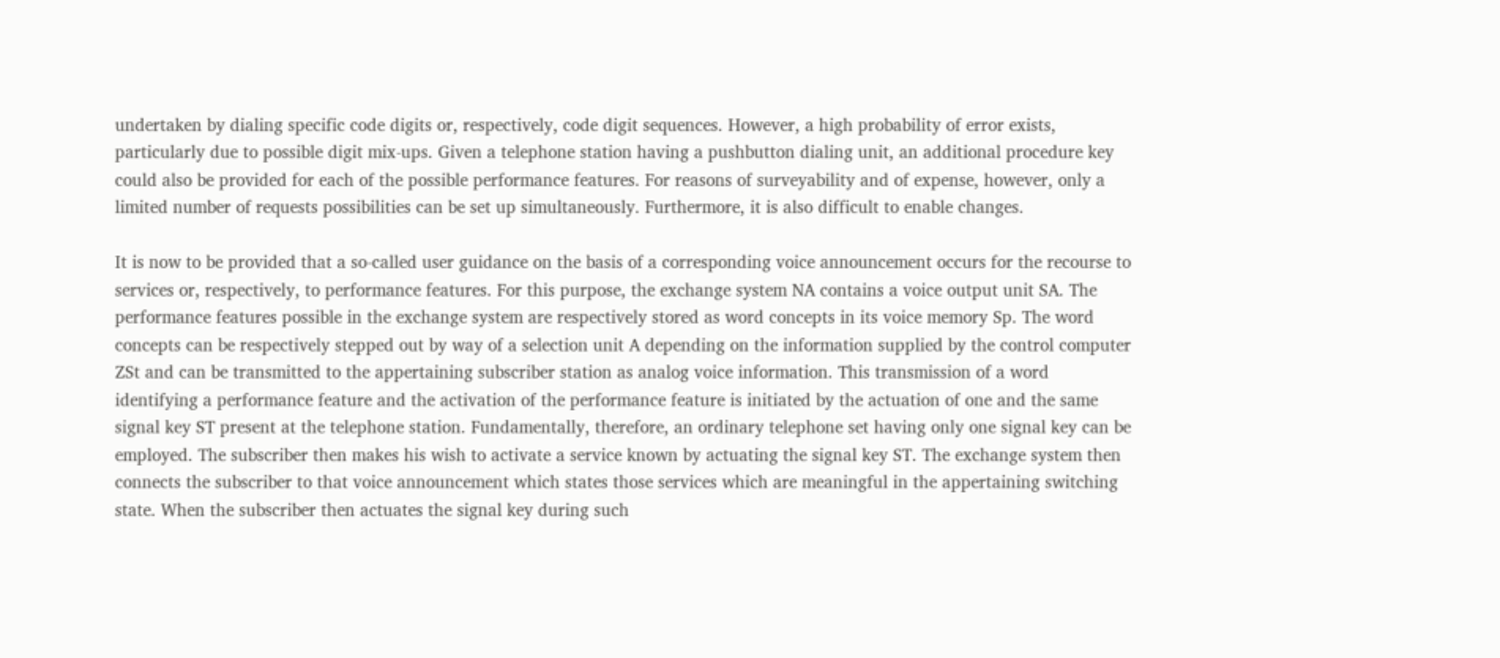undertaken by dialing specific code digits or, respectively, code digit sequences. However, a high probability of error exists, particularly due to possible digit mix-ups. Given a telephone station having a pushbutton dialing unit, an additional procedure key could also be provided for each of the possible performance features. For reasons of surveyability and of expense, however, only a limited number of requests possibilities can be set up simultaneously. Furthermore, it is also difficult to enable changes.

It is now to be provided that a so-called user guidance on the basis of a corresponding voice announcement occurs for the recourse to services or, respectively, to performance features. For this purpose, the exchange system NA contains a voice output unit SA. The performance features possible in the exchange system are respectively stored as word concepts in its voice memory Sp. The word concepts can be respectively stepped out by way of a selection unit A depending on the information supplied by the control computer ZSt and can be transmitted to the appertaining subscriber station as analog voice information. This transmission of a word identifying a performance feature and the activation of the performance feature is initiated by the actuation of one and the same signal key ST present at the telephone station. Fundamentally, therefore, an ordinary telephone set having only one signal key can be employed. The subscriber then makes his wish to activate a service known by actuating the signal key ST. The exchange system then connects the subscriber to that voice announcement which states those services which are meaningful in the appertaining switching state. When the subscriber then actuates the signal key during such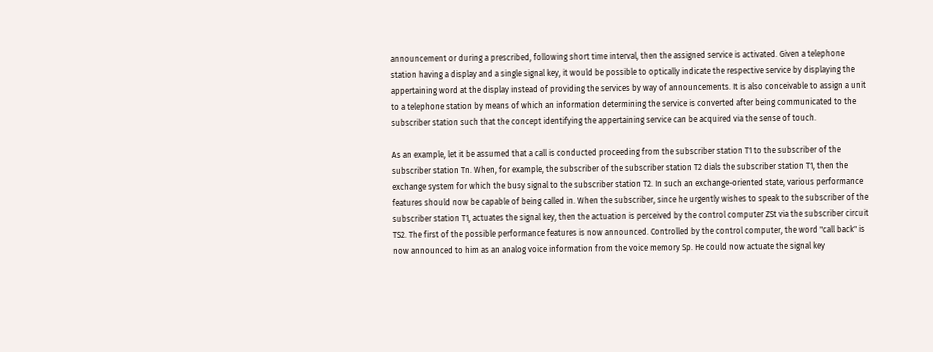announcement or during a prescribed, following short time interval, then the assigned service is activated. Given a telephone station having a display and a single signal key, it would be possible to optically indicate the respective service by displaying the appertaining word at the display instead of providing the services by way of announcements. It is also conceivable to assign a unit to a telephone station by means of which an information determining the service is converted after being communicated to the subscriber station such that the concept identifying the appertaining service can be acquired via the sense of touch.

As an example, let it be assumed that a call is conducted proceeding from the subscriber station T1 to the subscriber of the subscriber station Tn. When, for example, the subscriber of the subscriber station T2 dials the subscriber station T1, then the exchange system for which the busy signal to the subscriber station T2. In such an exchange-oriented state, various performance features should now be capable of being called in. When the subscriber, since he urgently wishes to speak to the subscriber of the subscriber station T1, actuates the signal key, then the actuation is perceived by the control computer ZSt via the subscriber circuit TS2. The first of the possible performance features is now announced. Controlled by the control computer, the word "call back" is now announced to him as an analog voice information from the voice memory Sp. He could now actuate the signal key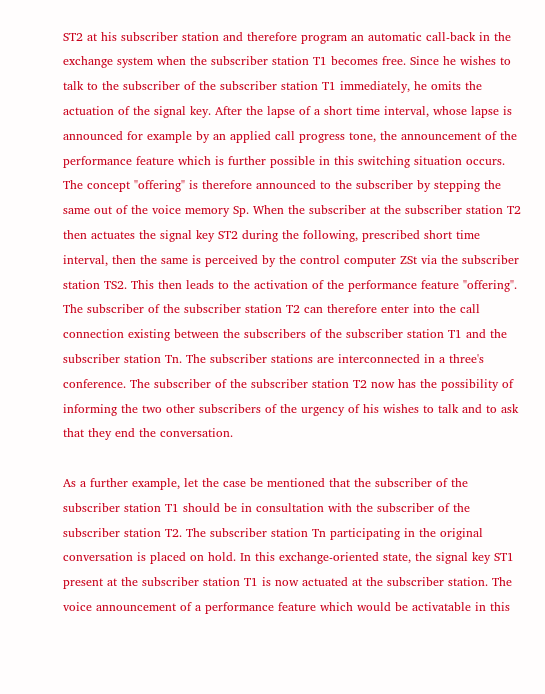ST2 at his subscriber station and therefore program an automatic call-back in the exchange system when the subscriber station T1 becomes free. Since he wishes to talk to the subscriber of the subscriber station T1 immediately, he omits the actuation of the signal key. After the lapse of a short time interval, whose lapse is announced for example by an applied call progress tone, the announcement of the performance feature which is further possible in this switching situation occurs. The concept "offering" is therefore announced to the subscriber by stepping the same out of the voice memory Sp. When the subscriber at the subscriber station T2 then actuates the signal key ST2 during the following, prescribed short time interval, then the same is perceived by the control computer ZSt via the subscriber station TS2. This then leads to the activation of the performance feature "offering". The subscriber of the subscriber station T2 can therefore enter into the call connection existing between the subscribers of the subscriber station T1 and the subscriber station Tn. The subscriber stations are interconnected in a three's conference. The subscriber of the subscriber station T2 now has the possibility of informing the two other subscribers of the urgency of his wishes to talk and to ask that they end the conversation.

As a further example, let the case be mentioned that the subscriber of the subscriber station T1 should be in consultation with the subscriber of the subscriber station T2. The subscriber station Tn participating in the original conversation is placed on hold. In this exchange-oriented state, the signal key ST1 present at the subscriber station T1 is now actuated at the subscriber station. The voice announcement of a performance feature which would be activatable in this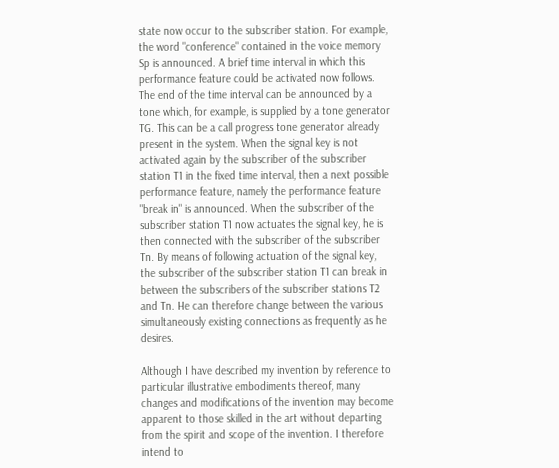state now occur to the subscriber station. For example, the word "conference" contained in the voice memory Sp is announced. A brief time interval in which this performance feature could be activated now follows. The end of the time interval can be announced by a tone which, for example, is supplied by a tone generator TG. This can be a call progress tone generator already present in the system. When the signal key is not activated again by the subscriber of the subscriber station T1 in the fixed time interval, then a next possible performance feature, namely the performance feature "break in" is announced. When the subscriber of the subscriber station T1 now actuates the signal key, he is then connected with the subscriber of the subscriber Tn. By means of following actuation of the signal key, the subscriber of the subscriber station T1 can break in between the subscribers of the subscriber stations T2 and Tn. He can therefore change between the various simultaneously existing connections as frequently as he desires.

Although I have described my invention by reference to particular illustrative embodiments thereof, many changes and modifications of the invention may become apparent to those skilled in the art without departing from the spirit and scope of the invention. I therefore intend to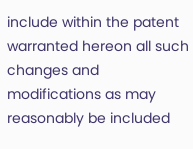include within the patent warranted hereon all such changes and modifications as may reasonably be included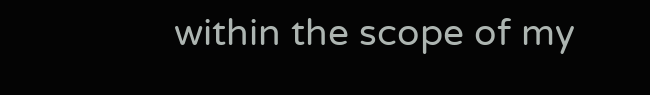within the scope of my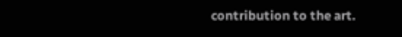contribution to the art.